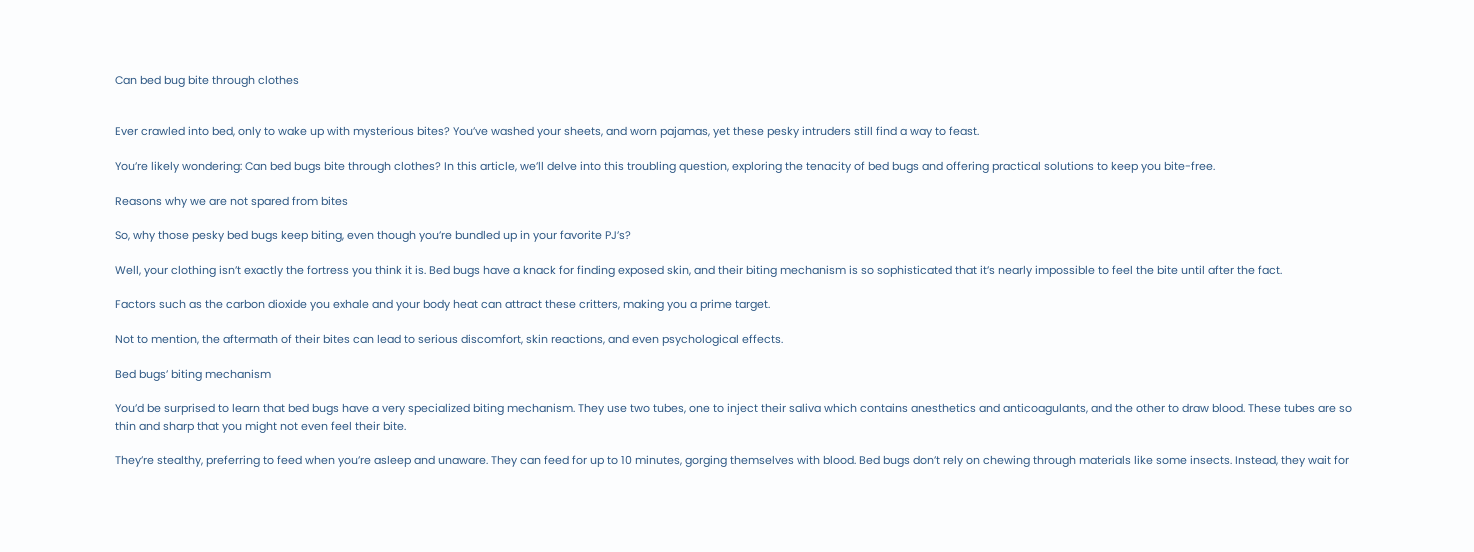Can bed bug bite through clothes


Ever crawled into bed, only to wake up with mysterious bites? You’ve washed your sheets, and worn pajamas, yet these pesky intruders still find a way to feast.

You’re likely wondering: Can bed bugs bite through clothes? In this article, we’ll delve into this troubling question, exploring the tenacity of bed bugs and offering practical solutions to keep you bite-free.

Reasons why we are not spared from bites

So, why those pesky bed bugs keep biting, even though you’re bundled up in your favorite PJ’s?

Well, your clothing isn’t exactly the fortress you think it is. Bed bugs have a knack for finding exposed skin, and their biting mechanism is so sophisticated that it’s nearly impossible to feel the bite until after the fact.

Factors such as the carbon dioxide you exhale and your body heat can attract these critters, making you a prime target.

Not to mention, the aftermath of their bites can lead to serious discomfort, skin reactions, and even psychological effects.

Bed bugs’ biting mechanism

You’d be surprised to learn that bed bugs have a very specialized biting mechanism. They use two tubes, one to inject their saliva which contains anesthetics and anticoagulants, and the other to draw blood. These tubes are so thin and sharp that you might not even feel their bite.

They’re stealthy, preferring to feed when you’re asleep and unaware. They can feed for up to 10 minutes, gorging themselves with blood. Bed bugs don’t rely on chewing through materials like some insects. Instead, they wait for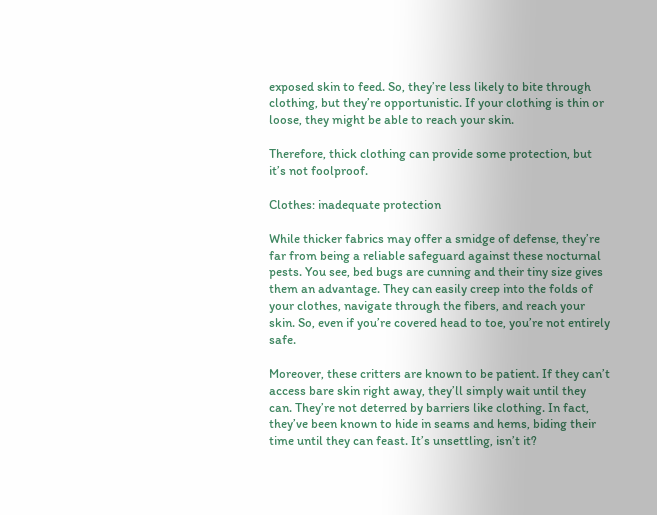exposed skin to feed. So, they’re less likely to bite through clothing, but they’re opportunistic. If your clothing is thin or loose, they might be able to reach your skin.

Therefore, thick clothing can provide some protection, but it’s not foolproof.

Clothes: inadequate protection

While thicker fabrics may offer a smidge of defense, they’re far from being a reliable safeguard against these nocturnal pests. You see, bed bugs are cunning and their tiny size gives them an advantage. They can easily creep into the folds of your clothes, navigate through the fibers, and reach your skin. So, even if you’re covered head to toe, you’re not entirely safe.

Moreover, these critters are known to be patient. If they can’t access bare skin right away, they’ll simply wait until they can. They’re not deterred by barriers like clothing. In fact, they’ve been known to hide in seams and hems, biding their time until they can feast. It’s unsettling, isn’t it?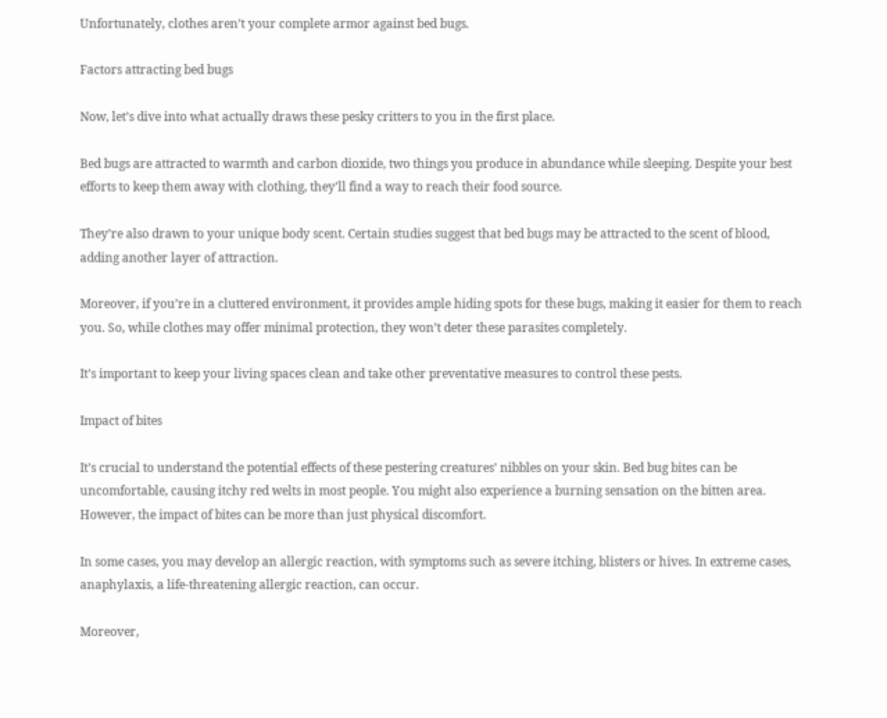Unfortunately, clothes aren’t your complete armor against bed bugs.

Factors attracting bed bugs

Now, let’s dive into what actually draws these pesky critters to you in the first place.

Bed bugs are attracted to warmth and carbon dioxide, two things you produce in abundance while sleeping. Despite your best efforts to keep them away with clothing, they’ll find a way to reach their food source.

They’re also drawn to your unique body scent. Certain studies suggest that bed bugs may be attracted to the scent of blood, adding another layer of attraction.

Moreover, if you’re in a cluttered environment, it provides ample hiding spots for these bugs, making it easier for them to reach you. So, while clothes may offer minimal protection, they won’t deter these parasites completely.

It’s important to keep your living spaces clean and take other preventative measures to control these pests.

Impact of bites

It’s crucial to understand the potential effects of these pestering creatures’ nibbles on your skin. Bed bug bites can be uncomfortable, causing itchy red welts in most people. You might also experience a burning sensation on the bitten area. However, the impact of bites can be more than just physical discomfort.

In some cases, you may develop an allergic reaction, with symptoms such as severe itching, blisters or hives. In extreme cases, anaphylaxis, a life-threatening allergic reaction, can occur.

Moreover,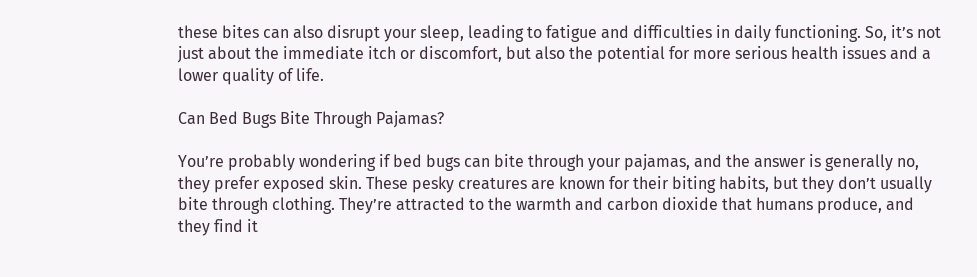these bites can also disrupt your sleep, leading to fatigue and difficulties in daily functioning. So, it’s not just about the immediate itch or discomfort, but also the potential for more serious health issues and a lower quality of life.

Can Bed Bugs Bite Through Pajamas?

You’re probably wondering if bed bugs can bite through your pajamas, and the answer is generally no, they prefer exposed skin. These pesky creatures are known for their biting habits, but they don’t usually bite through clothing. They’re attracted to the warmth and carbon dioxide that humans produce, and they find it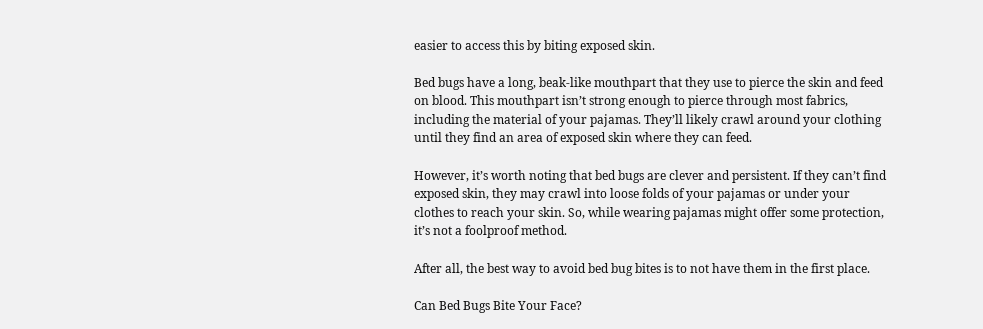easier to access this by biting exposed skin.

Bed bugs have a long, beak-like mouthpart that they use to pierce the skin and feed on blood. This mouthpart isn’t strong enough to pierce through most fabrics, including the material of your pajamas. They’ll likely crawl around your clothing until they find an area of exposed skin where they can feed.

However, it’s worth noting that bed bugs are clever and persistent. If they can’t find exposed skin, they may crawl into loose folds of your pajamas or under your clothes to reach your skin. So, while wearing pajamas might offer some protection, it’s not a foolproof method.

After all, the best way to avoid bed bug bites is to not have them in the first place.

Can Bed Bugs Bite Your Face?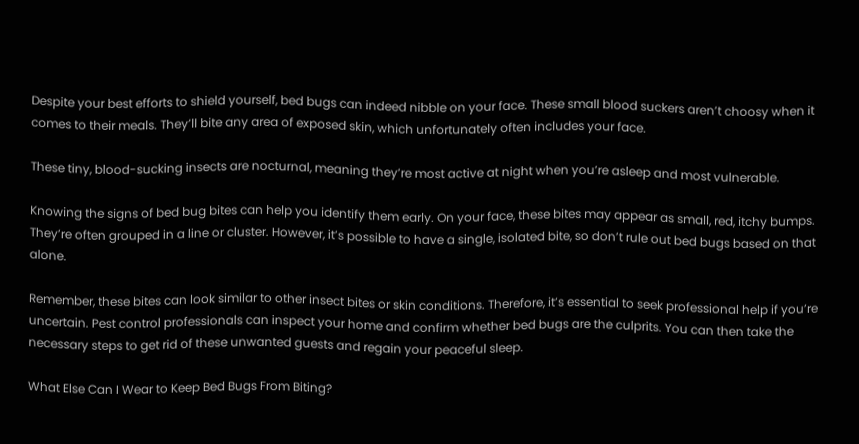Despite your best efforts to shield yourself, bed bugs can indeed nibble on your face. These small blood suckers aren’t choosy when it comes to their meals. They’ll bite any area of exposed skin, which unfortunately often includes your face.

These tiny, blood-sucking insects are nocturnal, meaning they’re most active at night when you’re asleep and most vulnerable.

Knowing the signs of bed bug bites can help you identify them early. On your face, these bites may appear as small, red, itchy bumps. They’re often grouped in a line or cluster. However, it’s possible to have a single, isolated bite, so don’t rule out bed bugs based on that alone.

Remember, these bites can look similar to other insect bites or skin conditions. Therefore, it’s essential to seek professional help if you’re uncertain. Pest control professionals can inspect your home and confirm whether bed bugs are the culprits. You can then take the necessary steps to get rid of these unwanted guests and regain your peaceful sleep.

What Else Can I Wear to Keep Bed Bugs From Biting?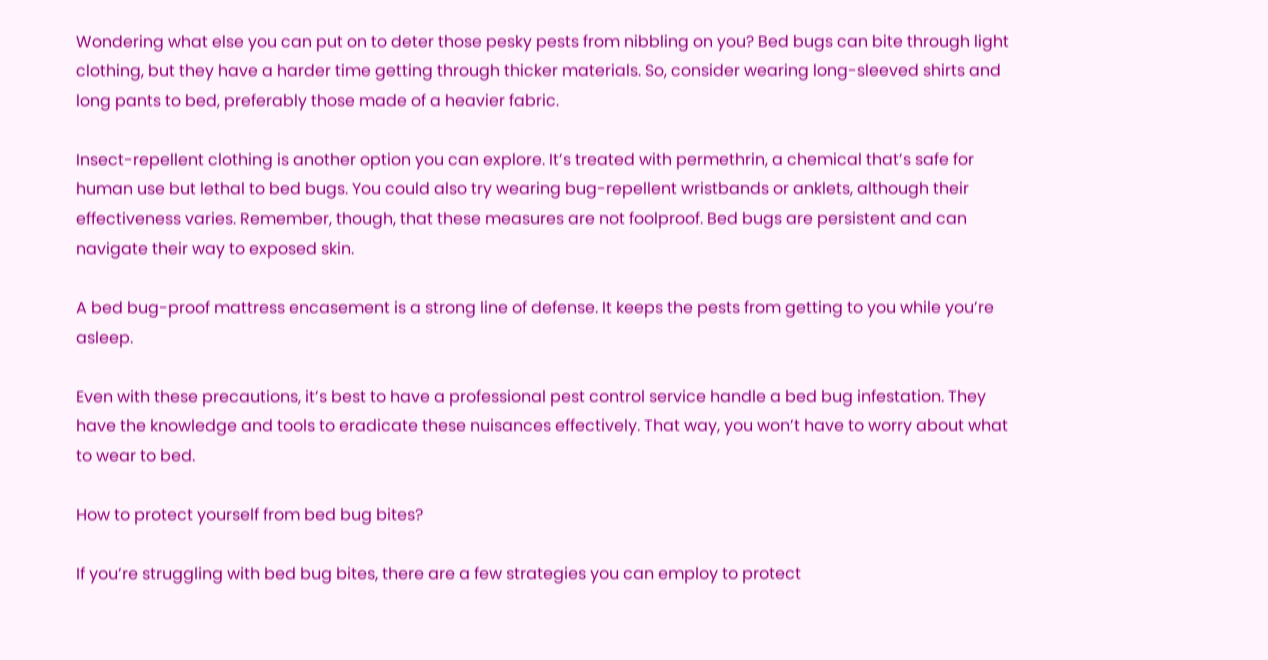Wondering what else you can put on to deter those pesky pests from nibbling on you? Bed bugs can bite through light clothing, but they have a harder time getting through thicker materials. So, consider wearing long-sleeved shirts and long pants to bed, preferably those made of a heavier fabric.

Insect-repellent clothing is another option you can explore. It’s treated with permethrin, a chemical that’s safe for human use but lethal to bed bugs. You could also try wearing bug-repellent wristbands or anklets, although their effectiveness varies. Remember, though, that these measures are not foolproof. Bed bugs are persistent and can navigate their way to exposed skin.

A bed bug-proof mattress encasement is a strong line of defense. It keeps the pests from getting to you while you’re asleep.

Even with these precautions, it’s best to have a professional pest control service handle a bed bug infestation. They have the knowledge and tools to eradicate these nuisances effectively. That way, you won’t have to worry about what to wear to bed.

How to protect yourself from bed bug bites?

If you’re struggling with bed bug bites, there are a few strategies you can employ to protect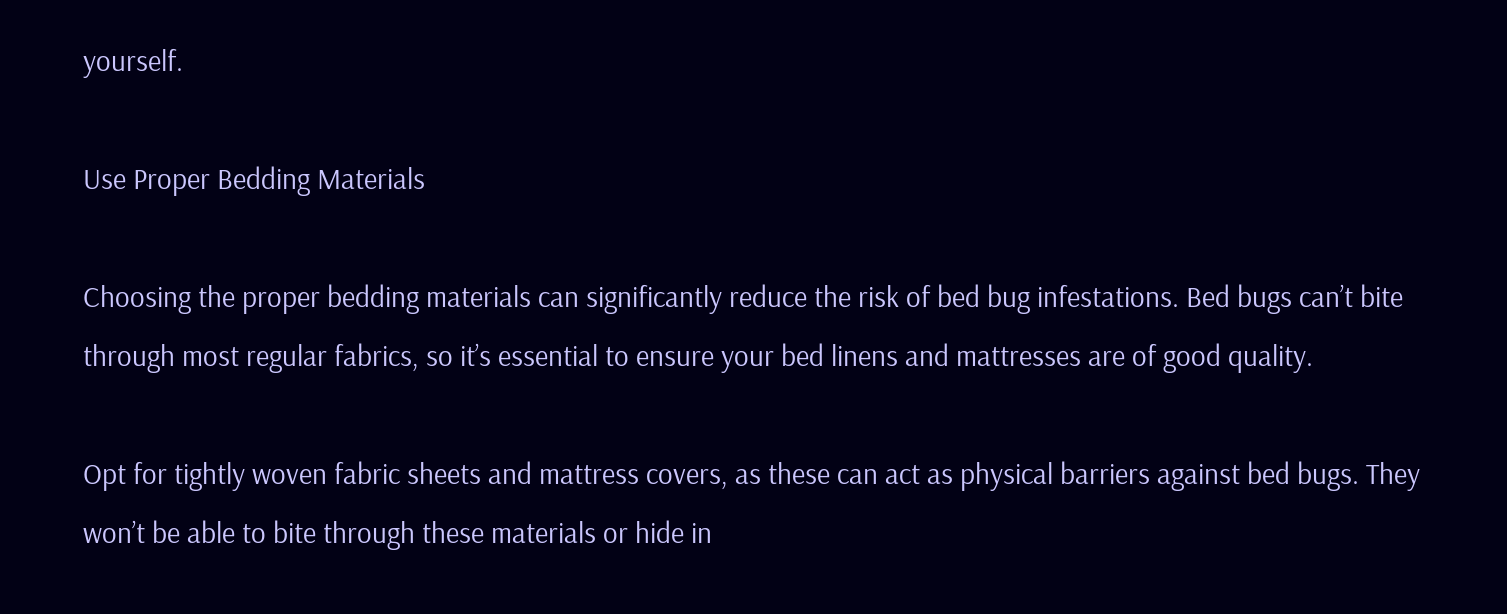yourself.

Use Proper Bedding Materials

Choosing the proper bedding materials can significantly reduce the risk of bed bug infestations. Bed bugs can’t bite through most regular fabrics, so it’s essential to ensure your bed linens and mattresses are of good quality.

Opt for tightly woven fabric sheets and mattress covers, as these can act as physical barriers against bed bugs. They won’t be able to bite through these materials or hide in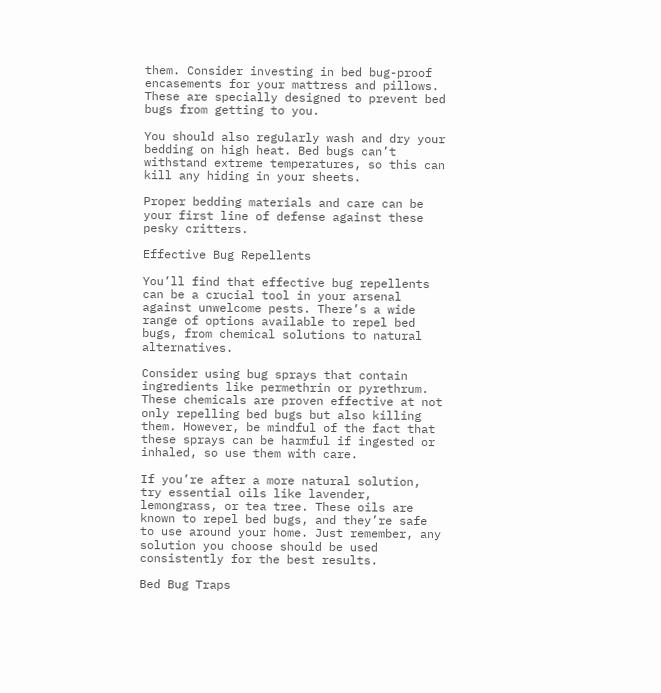them. Consider investing in bed bug-proof encasements for your mattress and pillows. These are specially designed to prevent bed bugs from getting to you.

You should also regularly wash and dry your bedding on high heat. Bed bugs can’t withstand extreme temperatures, so this can kill any hiding in your sheets.

Proper bedding materials and care can be your first line of defense against these pesky critters.

Effective Bug Repellents

You’ll find that effective bug repellents can be a crucial tool in your arsenal against unwelcome pests. There’s a wide range of options available to repel bed bugs, from chemical solutions to natural alternatives.

Consider using bug sprays that contain ingredients like permethrin or pyrethrum. These chemicals are proven effective at not only repelling bed bugs but also killing them. However, be mindful of the fact that these sprays can be harmful if ingested or inhaled, so use them with care.

If you’re after a more natural solution, try essential oils like lavender, lemongrass, or tea tree. These oils are known to repel bed bugs, and they’re safe to use around your home. Just remember, any solution you choose should be used consistently for the best results.

Bed Bug Traps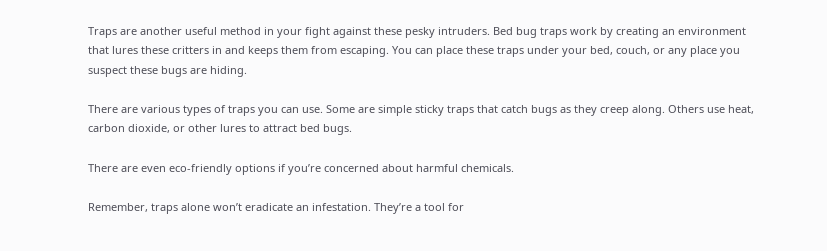Traps are another useful method in your fight against these pesky intruders. Bed bug traps work by creating an environment that lures these critters in and keeps them from escaping. You can place these traps under your bed, couch, or any place you suspect these bugs are hiding.

There are various types of traps you can use. Some are simple sticky traps that catch bugs as they creep along. Others use heat, carbon dioxide, or other lures to attract bed bugs.

There are even eco-friendly options if you’re concerned about harmful chemicals.

Remember, traps alone won’t eradicate an infestation. They’re a tool for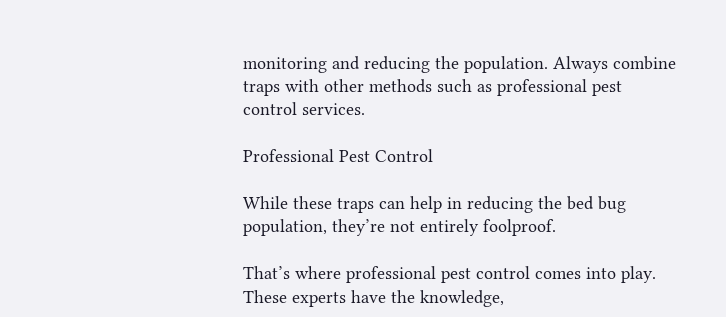monitoring and reducing the population. Always combine traps with other methods such as professional pest control services.

Professional Pest Control

While these traps can help in reducing the bed bug population, they’re not entirely foolproof.

That’s where professional pest control comes into play. These experts have the knowledge,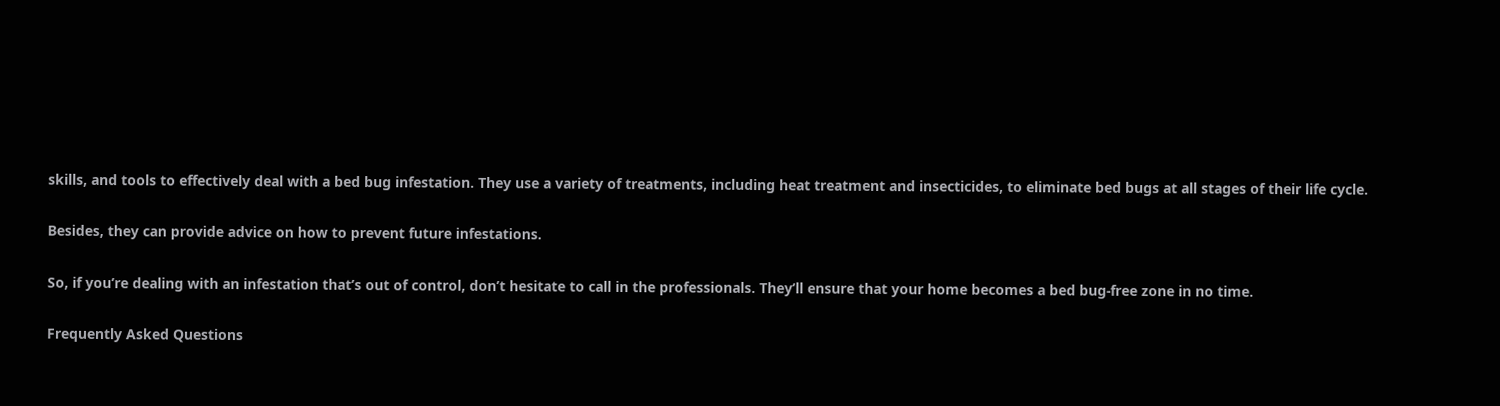skills, and tools to effectively deal with a bed bug infestation. They use a variety of treatments, including heat treatment and insecticides, to eliminate bed bugs at all stages of their life cycle.

Besides, they can provide advice on how to prevent future infestations.

So, if you’re dealing with an infestation that’s out of control, don’t hesitate to call in the professionals. They’ll ensure that your home becomes a bed bug-free zone in no time.

Frequently Asked Questions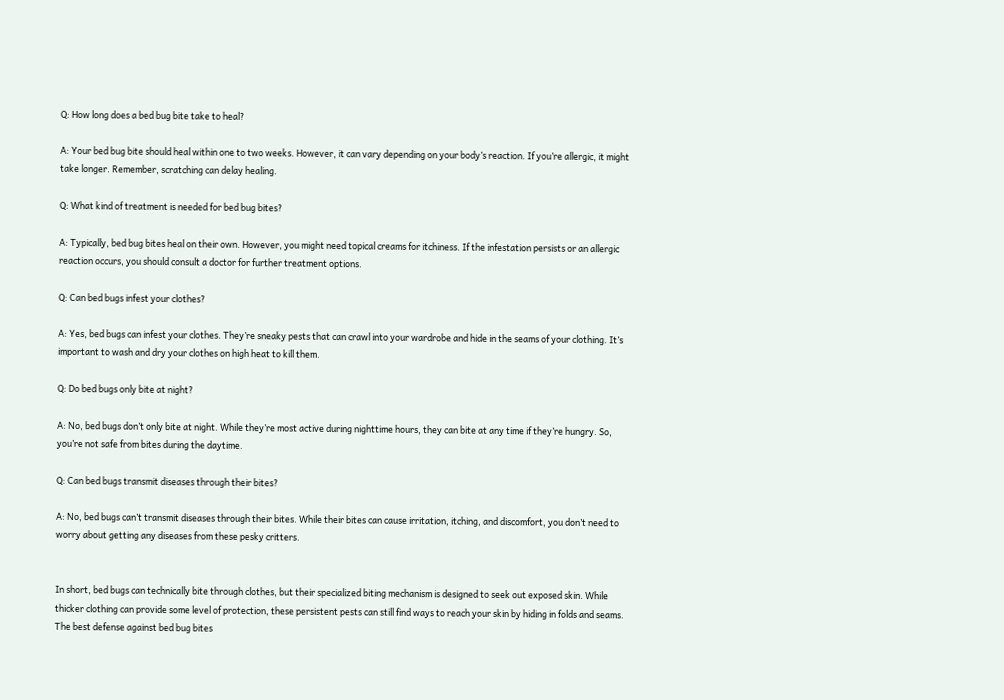Q: How long does a bed bug bite take to heal?

A: Your bed bug bite should heal within one to two weeks. However, it can vary depending on your body’s reaction. If you’re allergic, it might take longer. Remember, scratching can delay healing.

Q: What kind of treatment is needed for bed bug bites?

A: Typically, bed bug bites heal on their own. However, you might need topical creams for itchiness. If the infestation persists or an allergic reaction occurs, you should consult a doctor for further treatment options.

Q: Can bed bugs infest your clothes?

A: Yes, bed bugs can infest your clothes. They’re sneaky pests that can crawl into your wardrobe and hide in the seams of your clothing. It’s important to wash and dry your clothes on high heat to kill them.

Q: Do bed bugs only bite at night?

A: No, bed bugs don’t only bite at night. While they’re most active during nighttime hours, they can bite at any time if they’re hungry. So, you’re not safe from bites during the daytime.

Q: Can bed bugs transmit diseases through their bites?

A: No, bed bugs can’t transmit diseases through their bites. While their bites can cause irritation, itching, and discomfort, you don’t need to worry about getting any diseases from these pesky critters.


In short, bed bugs can technically bite through clothes, but their specialized biting mechanism is designed to seek out exposed skin. While thicker clothing can provide some level of protection, these persistent pests can still find ways to reach your skin by hiding in folds and seams. The best defense against bed bug bites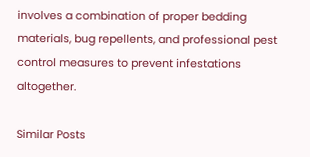involves a combination of proper bedding materials, bug repellents, and professional pest control measures to prevent infestations altogether.

Similar Posts